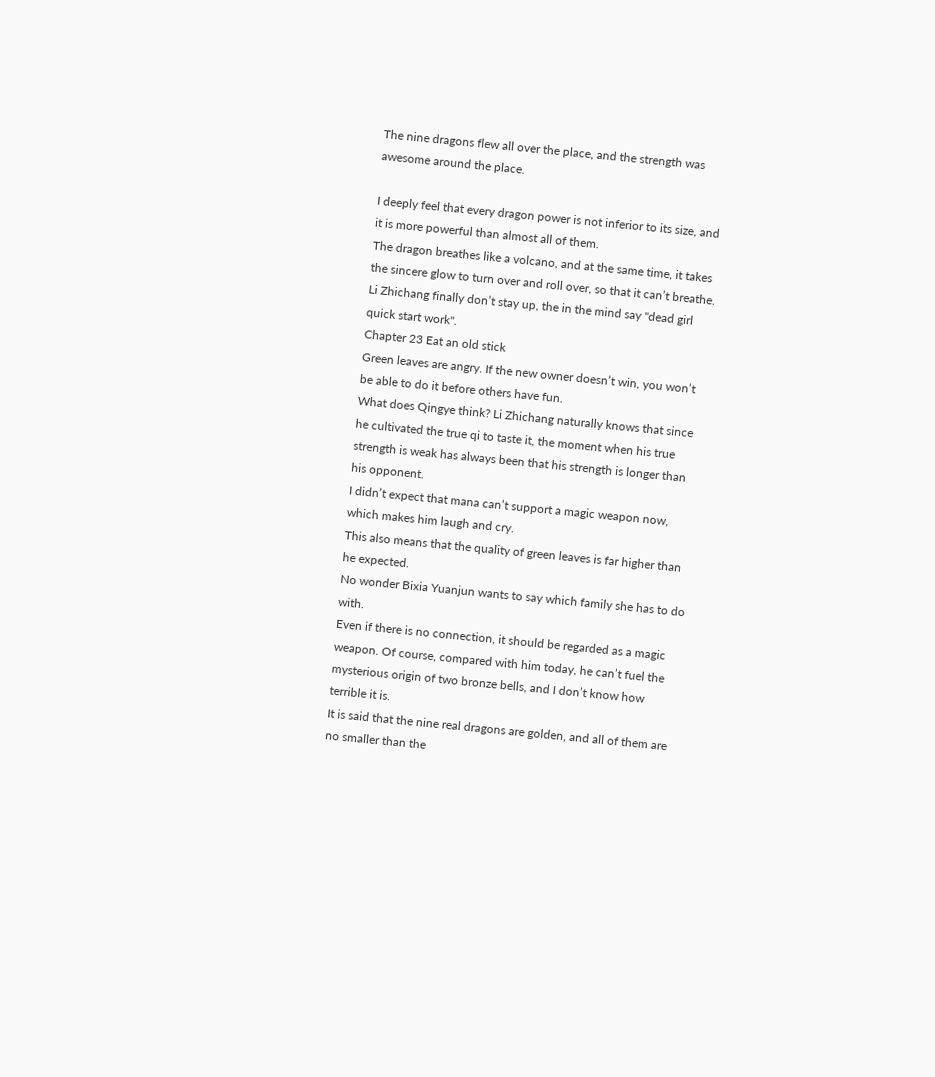The nine dragons flew all over the place, and the strength was awesome around the place.

I deeply feel that every dragon power is not inferior to its size, and it is more powerful than almost all of them.
The dragon breathes like a volcano, and at the same time, it takes the sincere glow to turn over and roll over, so that it can’t breathe.
Li Zhichang finally don’t stay up, the in the mind say "dead girl quick start work".
Chapter 23 Eat an old stick
Green leaves are angry. If the new owner doesn’t win, you won’t be able to do it before others have fun.
What does Qingye think? Li Zhichang naturally knows that since he cultivated the true qi to taste it, the moment when his true strength is weak has always been that his strength is longer than his opponent.
I didn’t expect that mana can’t support a magic weapon now, which makes him laugh and cry.
This also means that the quality of green leaves is far higher than he expected.
No wonder Bixia Yuanjun wants to say which family she has to do with.
Even if there is no connection, it should be regarded as a magic weapon. Of course, compared with him today, he can’t fuel the mysterious origin of two bronze bells, and I don’t know how terrible it is.
It is said that the nine real dragons are golden, and all of them are no smaller than the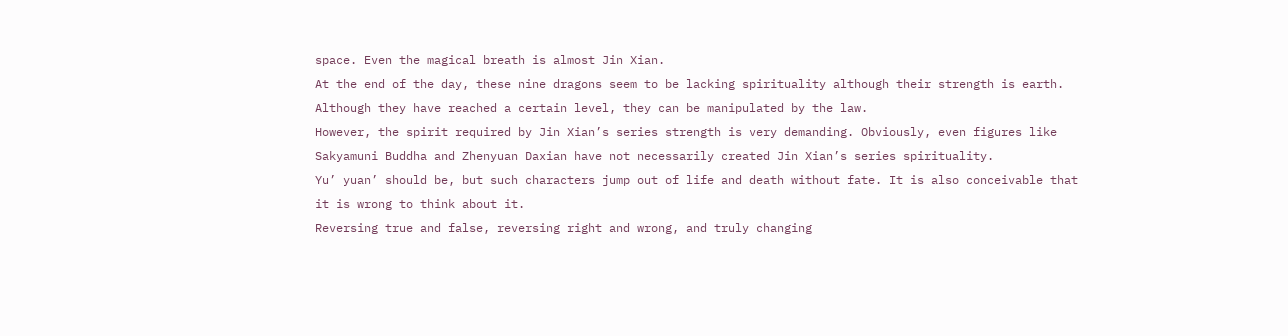space. Even the magical breath is almost Jin Xian.
At the end of the day, these nine dragons seem to be lacking spirituality although their strength is earth. Although they have reached a certain level, they can be manipulated by the law.
However, the spirit required by Jin Xian’s series strength is very demanding. Obviously, even figures like Sakyamuni Buddha and Zhenyuan Daxian have not necessarily created Jin Xian’s series spirituality.
Yu’ yuan’ should be, but such characters jump out of life and death without fate. It is also conceivable that it is wrong to think about it.
Reversing true and false, reversing right and wrong, and truly changing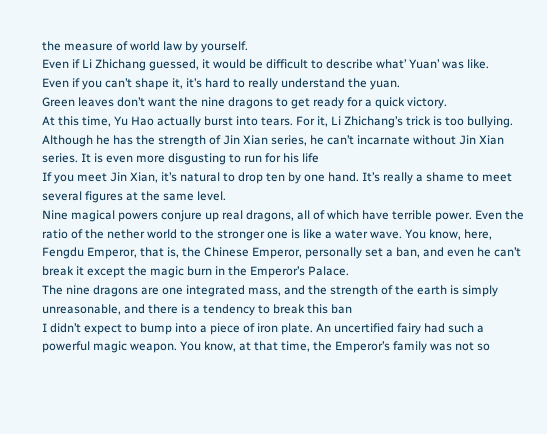the measure of world law by yourself.
Even if Li Zhichang guessed, it would be difficult to describe what’ Yuan’ was like.
Even if you can’t shape it, it’s hard to really understand the yuan.
Green leaves don’t want the nine dragons to get ready for a quick victory.
At this time, Yu Hao actually burst into tears. For it, Li Zhichang’s trick is too bullying. Although he has the strength of Jin Xian series, he can’t incarnate without Jin Xian series. It is even more disgusting to run for his life
If you meet Jin Xian, it’s natural to drop ten by one hand. It’s really a shame to meet several figures at the same level.
Nine magical powers conjure up real dragons, all of which have terrible power. Even the ratio of the nether world to the stronger one is like a water wave. You know, here, Fengdu Emperor, that is, the Chinese Emperor, personally set a ban, and even he can’t break it except the magic burn in the Emperor’s Palace.
The nine dragons are one integrated mass, and the strength of the earth is simply unreasonable, and there is a tendency to break this ban
I didn’t expect to bump into a piece of iron plate. An uncertified fairy had such a powerful magic weapon. You know, at that time, the Emperor’s family was not so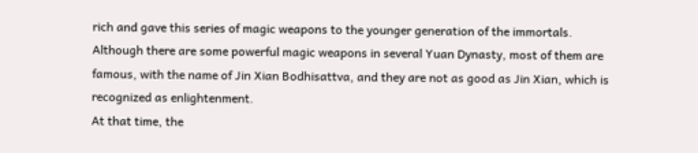rich and gave this series of magic weapons to the younger generation of the immortals.
Although there are some powerful magic weapons in several Yuan Dynasty, most of them are famous, with the name of Jin Xian Bodhisattva, and they are not as good as Jin Xian, which is recognized as enlightenment.
At that time, the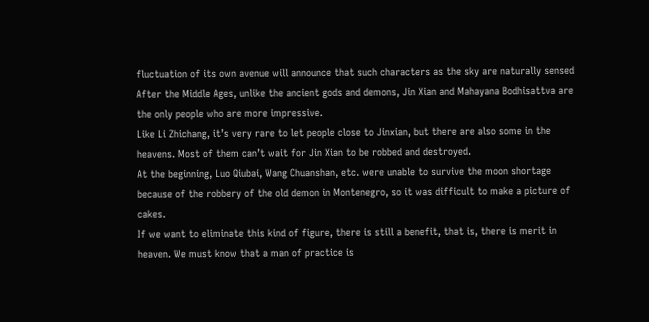fluctuation of its own avenue will announce that such characters as the sky are naturally sensed
After the Middle Ages, unlike the ancient gods and demons, Jin Xian and Mahayana Bodhisattva are the only people who are more impressive.
Like Li Zhichang, it’s very rare to let people close to Jinxian, but there are also some in the heavens. Most of them can’t wait for Jin Xian to be robbed and destroyed.
At the beginning, Luo Qiubai, Wang Chuanshan, etc. were unable to survive the moon shortage because of the robbery of the old demon in Montenegro, so it was difficult to make a picture of cakes.
If we want to eliminate this kind of figure, there is still a benefit, that is, there is merit in heaven. We must know that a man of practice is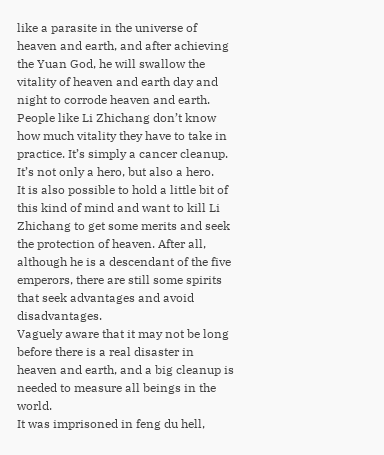like a parasite in the universe of heaven and earth, and after achieving the Yuan God, he will swallow the vitality of heaven and earth day and night to corrode heaven and earth.
People like Li Zhichang don’t know how much vitality they have to take in practice. It’s simply a cancer cleanup. It’s not only a hero, but also a hero.
It is also possible to hold a little bit of this kind of mind and want to kill Li Zhichang to get some merits and seek the protection of heaven. After all, although he is a descendant of the five emperors, there are still some spirits that seek advantages and avoid disadvantages.
Vaguely aware that it may not be long before there is a real disaster in heaven and earth, and a big cleanup is needed to measure all beings in the world.
It was imprisoned in feng du hell,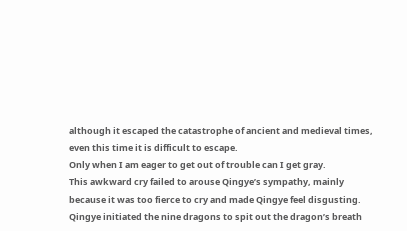although it escaped the catastrophe of ancient and medieval times, even this time it is difficult to escape.
Only when I am eager to get out of trouble can I get gray.
This awkward cry failed to arouse Qingye’s sympathy, mainly because it was too fierce to cry and made Qingye feel disgusting.
Qingye initiated the nine dragons to spit out the dragon’s breath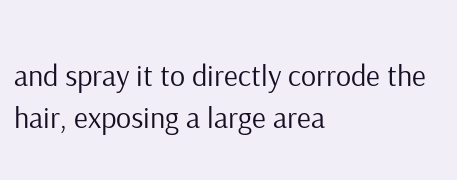and spray it to directly corrode the hair, exposing a large area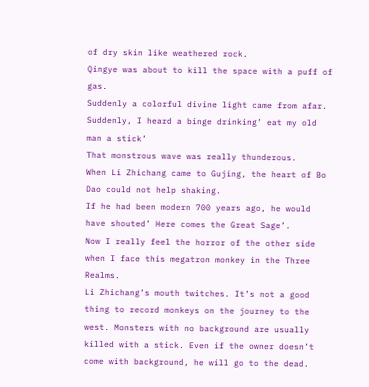of dry skin like weathered rock.
Qingye was about to kill the space with a puff of gas.
Suddenly a colorful divine light came from afar.
Suddenly, I heard a binge drinking’ eat my old man a stick’
That monstrous wave was really thunderous.
When Li Zhichang came to Gujing, the heart of Bo Dao could not help shaking.
If he had been modern 700 years ago, he would have shouted’ Here comes the Great Sage’.
Now I really feel the horror of the other side when I face this megatron monkey in the Three Realms.
Li Zhichang’s mouth twitches. It’s not a good thing to record monkeys on the journey to the west. Monsters with no background are usually killed with a stick. Even if the owner doesn’t come with background, he will go to the dead.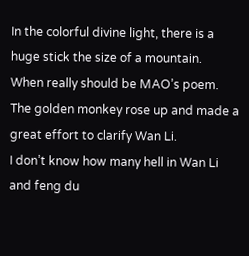In the colorful divine light, there is a huge stick the size of a mountain.
When really should be MAO’s poem.
The golden monkey rose up and made a great effort to clarify Wan Li.
I don’t know how many hell in Wan Li and feng du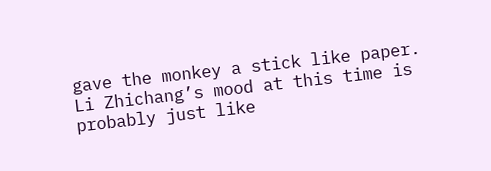gave the monkey a stick like paper.
Li Zhichang’s mood at this time is probably just like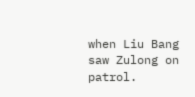when Liu Bang saw Zulong on patrol.